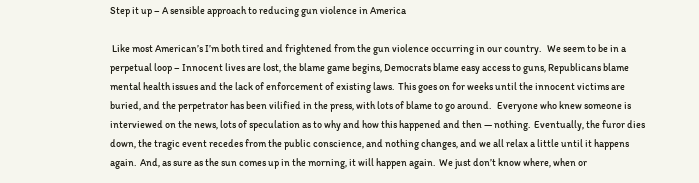Step it up – A sensible approach to reducing gun violence in America

 Like most American’s I’m both tired and frightened from the gun violence occurring in our country.   We seem to be in a perpetual loop – Innocent lives are lost, the blame game begins, Democrats blame easy access to guns, Republicans blame mental health issues and the lack of enforcement of existing laws.  This goes on for weeks until the innocent victims are buried, and the perpetrator has been vilified in the press, with lots of blame to go around.   Everyone who knew someone is interviewed on the news, lots of speculation as to why and how this happened and then — nothing.  Eventually, the furor dies down, the tragic event recedes from the public conscience, and nothing changes, and we all relax a little until it happens again.  And, as sure as the sun comes up in the morning, it will happen again.  We just don’t know where, when or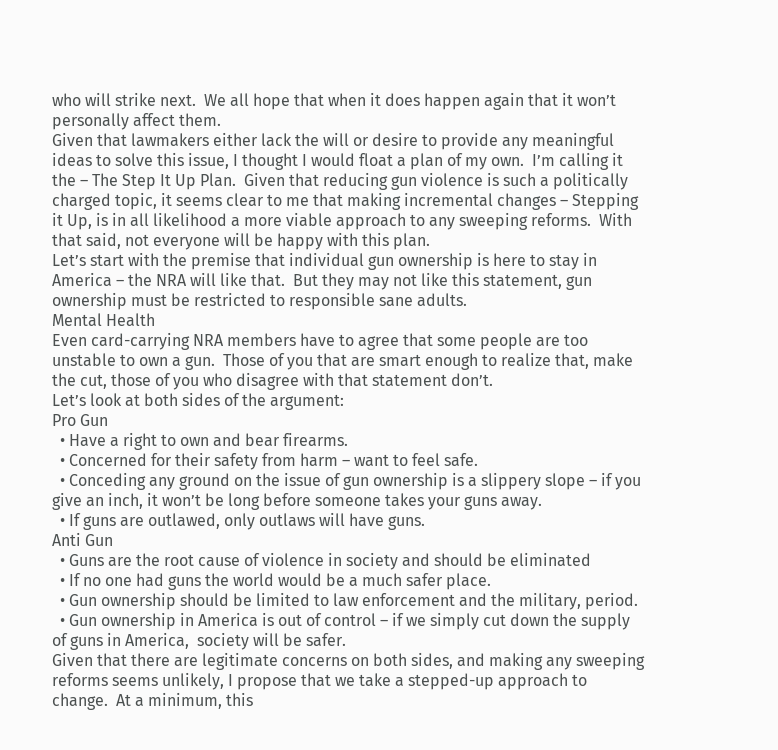who will strike next.  We all hope that when it does happen again that it won’t personally affect them.
Given that lawmakers either lack the will or desire to provide any meaningful ideas to solve this issue, I thought I would float a plan of my own.  I’m calling it the – The Step It Up Plan.  Given that reducing gun violence is such a politically charged topic, it seems clear to me that making incremental changes – Stepping it Up, is in all likelihood a more viable approach to any sweeping reforms.  With that said, not everyone will be happy with this plan.
Let’s start with the premise that individual gun ownership is here to stay in America – the NRA will like that.  But they may not like this statement, gun ownership must be restricted to responsible sane adults.
Mental Health
Even card-carrying NRA members have to agree that some people are too unstable to own a gun.  Those of you that are smart enough to realize that, make the cut, those of you who disagree with that statement don’t.
Let’s look at both sides of the argument:
Pro Gun
  • Have a right to own and bear firearms.
  • Concerned for their safety from harm – want to feel safe.
  • Conceding any ground on the issue of gun ownership is a slippery slope – if you give an inch, it won’t be long before someone takes your guns away.
  • If guns are outlawed, only outlaws will have guns.
Anti Gun
  • Guns are the root cause of violence in society and should be eliminated
  • If no one had guns the world would be a much safer place.
  • Gun ownership should be limited to law enforcement and the military, period.
  • Gun ownership in America is out of control – if we simply cut down the supply of guns in America,  society will be safer.
Given that there are legitimate concerns on both sides, and making any sweeping reforms seems unlikely, I propose that we take a stepped-up approach to change.  At a minimum, this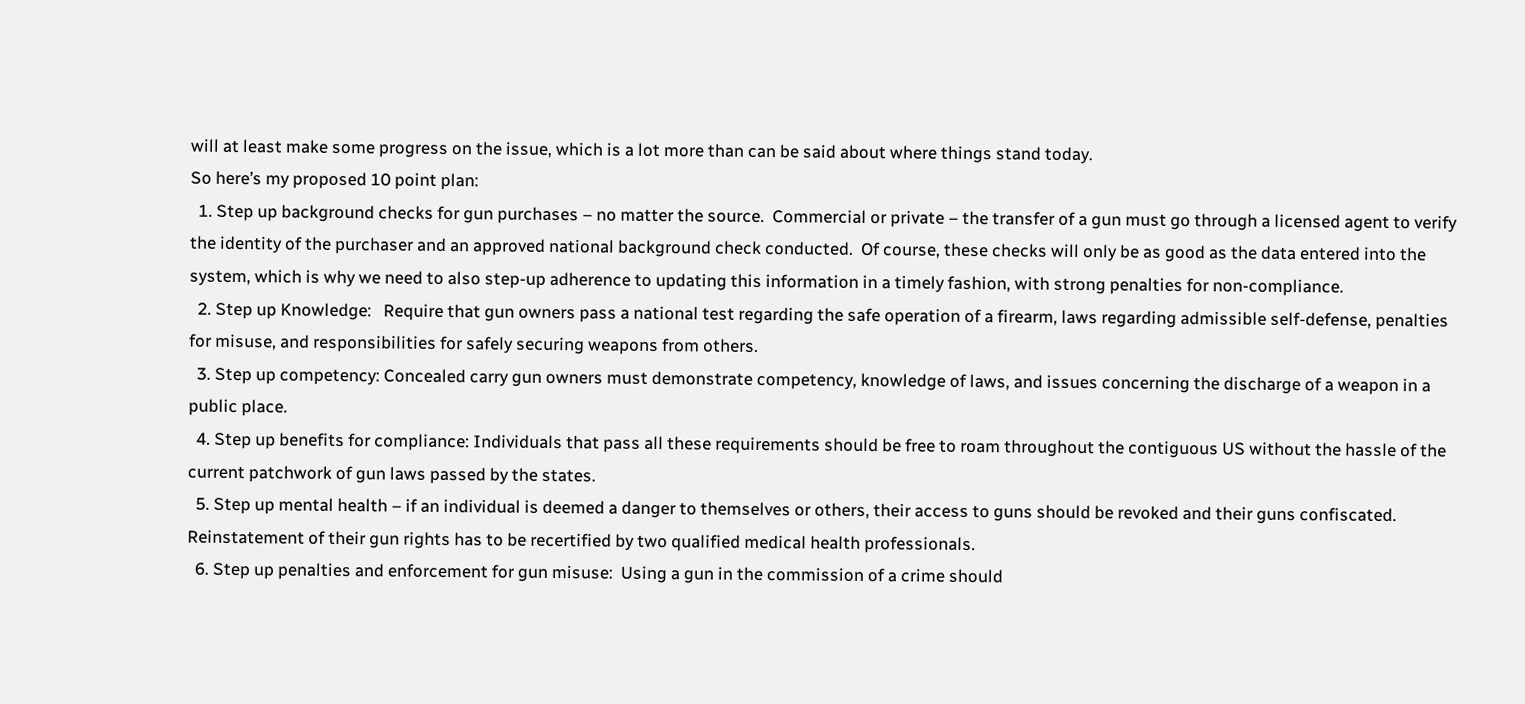will at least make some progress on the issue, which is a lot more than can be said about where things stand today.
So here’s my proposed 10 point plan:
  1. Step up background checks for gun purchases – no matter the source.  Commercial or private – the transfer of a gun must go through a licensed agent to verify the identity of the purchaser and an approved national background check conducted.  Of course, these checks will only be as good as the data entered into the system, which is why we need to also step-up adherence to updating this information in a timely fashion, with strong penalties for non-compliance.
  2. Step up Knowledge:   Require that gun owners pass a national test regarding the safe operation of a firearm, laws regarding admissible self-defense, penalties for misuse, and responsibilities for safely securing weapons from others.
  3. Step up competency: Concealed carry gun owners must demonstrate competency, knowledge of laws, and issues concerning the discharge of a weapon in a public place.
  4. Step up benefits for compliance: Individuals that pass all these requirements should be free to roam throughout the contiguous US without the hassle of the current patchwork of gun laws passed by the states.
  5. Step up mental health – if an individual is deemed a danger to themselves or others, their access to guns should be revoked and their guns confiscated.  Reinstatement of their gun rights has to be recertified by two qualified medical health professionals.
  6. Step up penalties and enforcement for gun misuse:  Using a gun in the commission of a crime should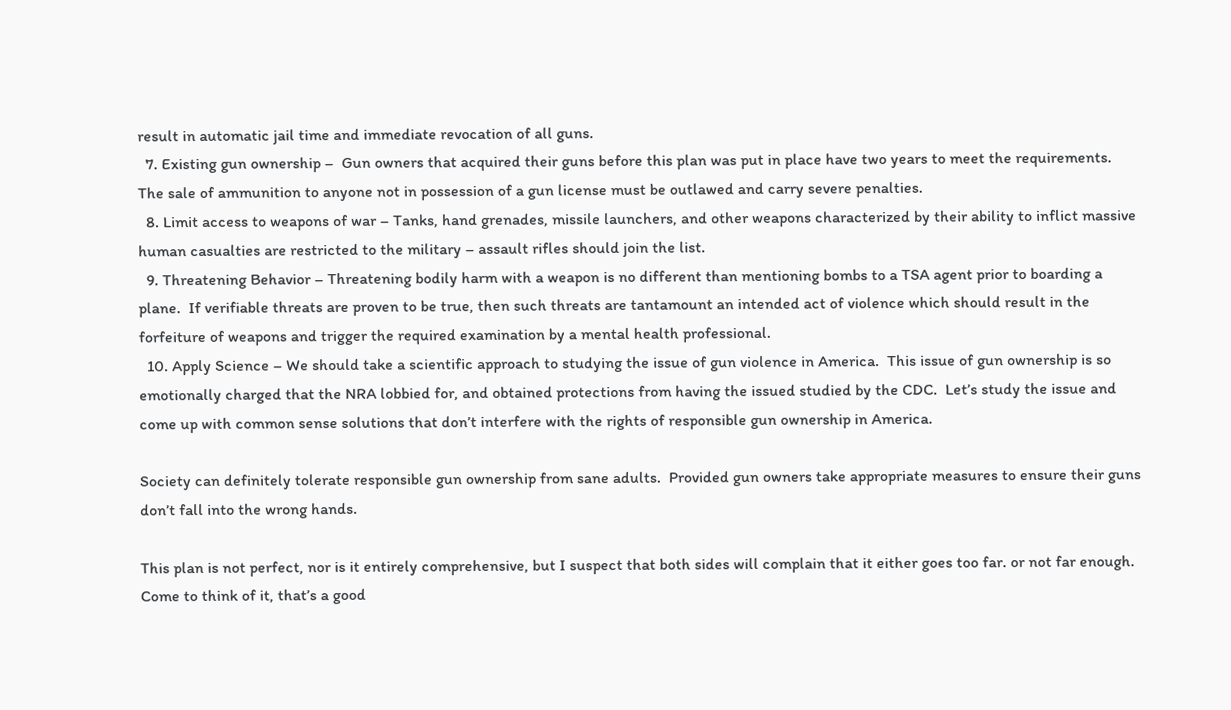result in automatic jail time and immediate revocation of all guns.
  7. Existing gun ownership –  Gun owners that acquired their guns before this plan was put in place have two years to meet the requirements.  The sale of ammunition to anyone not in possession of a gun license must be outlawed and carry severe penalties.
  8. Limit access to weapons of war – Tanks, hand grenades, missile launchers, and other weapons characterized by their ability to inflict massive human casualties are restricted to the military – assault rifles should join the list.
  9. Threatening Behavior – Threatening bodily harm with a weapon is no different than mentioning bombs to a TSA agent prior to boarding a plane.  If verifiable threats are proven to be true, then such threats are tantamount an intended act of violence which should result in the forfeiture of weapons and trigger the required examination by a mental health professional.
  10. Apply Science – We should take a scientific approach to studying the issue of gun violence in America.  This issue of gun ownership is so emotionally charged that the NRA lobbied for, and obtained protections from having the issued studied by the CDC.  Let’s study the issue and come up with common sense solutions that don’t interfere with the rights of responsible gun ownership in America.

Society can definitely tolerate responsible gun ownership from sane adults.  Provided gun owners take appropriate measures to ensure their guns don’t fall into the wrong hands.

This plan is not perfect, nor is it entirely comprehensive, but I suspect that both sides will complain that it either goes too far. or not far enough. Come to think of it, that’s a good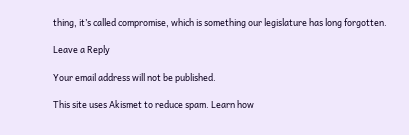thing, it’s called compromise, which is something our legislature has long forgotten.

Leave a Reply

Your email address will not be published.

This site uses Akismet to reduce spam. Learn how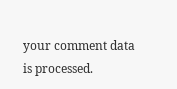your comment data is processed.